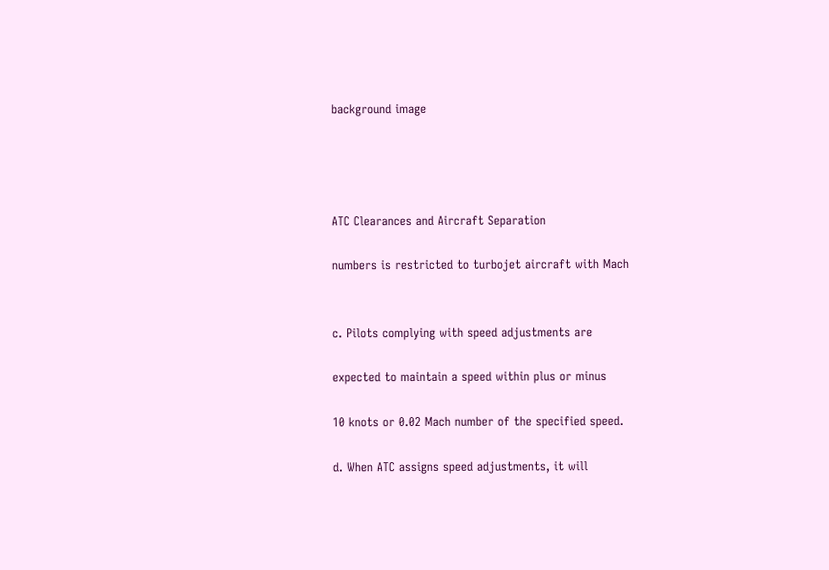background image




ATC Clearances and Aircraft Separation

numbers is restricted to turbojet aircraft with Mach


c. Pilots complying with speed adjustments are

expected to maintain a speed within plus or minus

10 knots or 0.02 Mach number of the specified speed.

d. When ATC assigns speed adjustments, it will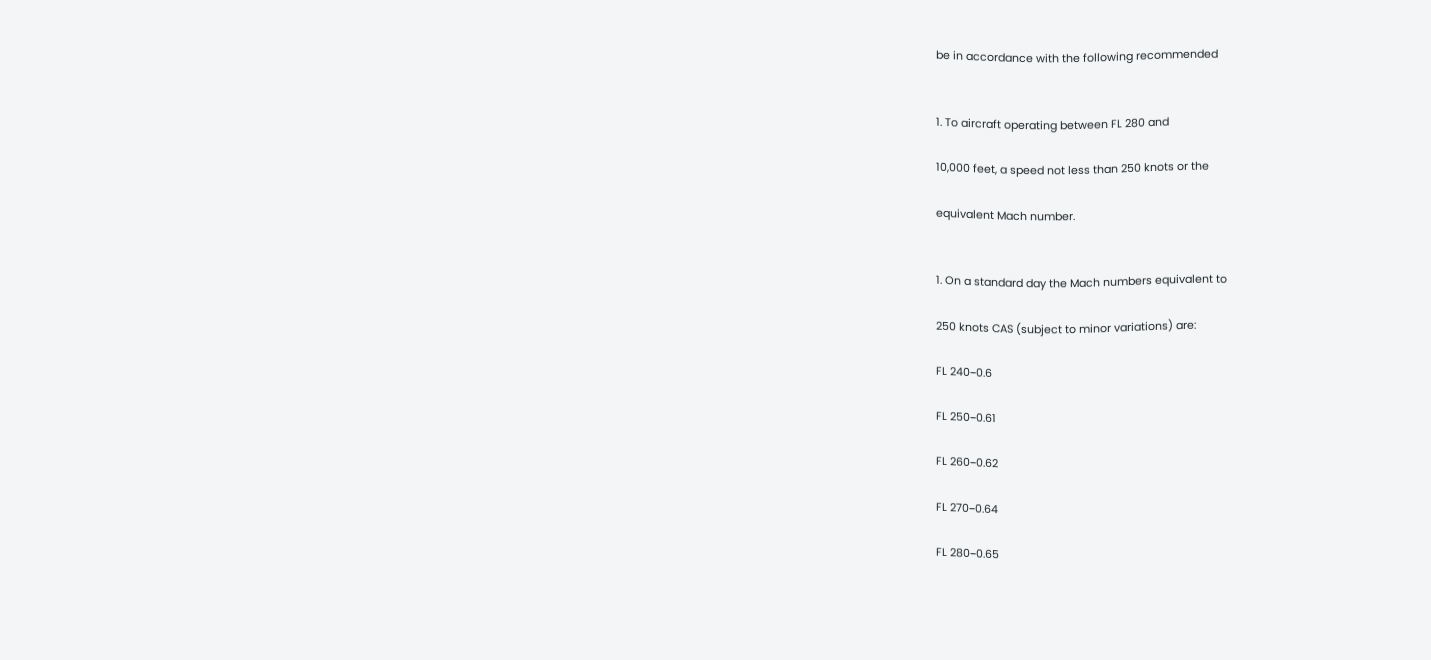be in accordance with the following recommended


1. To aircraft operating between FL 280 and

10,000 feet, a speed not less than 250 knots or the

equivalent Mach number.


1. On a standard day the Mach numbers equivalent to

250 knots CAS (subject to minor variations) are:

FL 240−0.6

FL 250−0.61

FL 260−0.62

FL 270−0.64

FL 280−0.65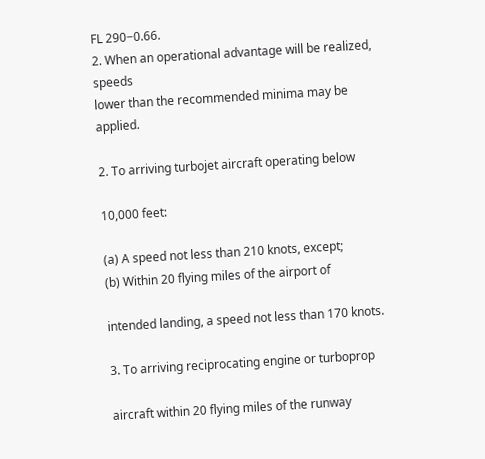FL 290−0.66.
2. When an operational advantage will be realized, speeds
lower than the recommended minima may be applied.

2. To arriving turbojet aircraft operating below

10,000 feet:

(a) A speed not less than 210 knots, except;
(b) Within 20 flying miles of the airport of

intended landing, a speed not less than 170 knots.

3. To arriving reciprocating engine or turboprop

aircraft within 20 flying miles of the runway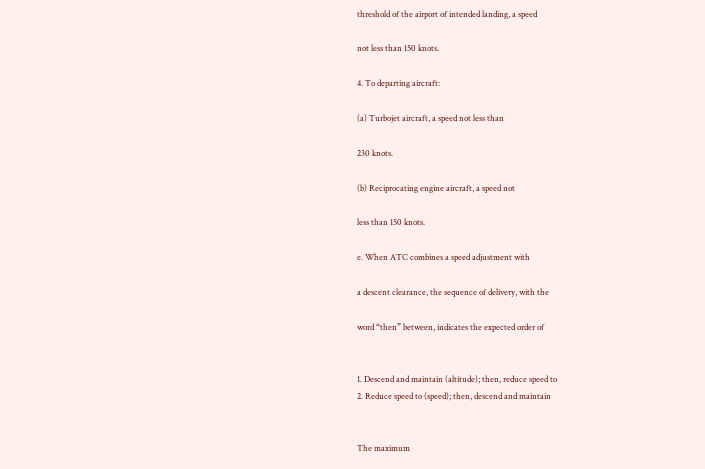threshold of the airport of intended landing, a speed

not less than 150 knots.

4. To departing aircraft:

(a) Turbojet aircraft, a speed not less than

230 knots.

(b) Reciprocating engine aircraft, a speed not

less than 150 knots.

e. When ATC combines a speed adjustment with

a descent clearance, the sequence of delivery, with the

word “then” between, indicates the expected order of


1. Descend and maintain (altitude); then, reduce speed to
2. Reduce speed to (speed); then, descend and maintain


The maximum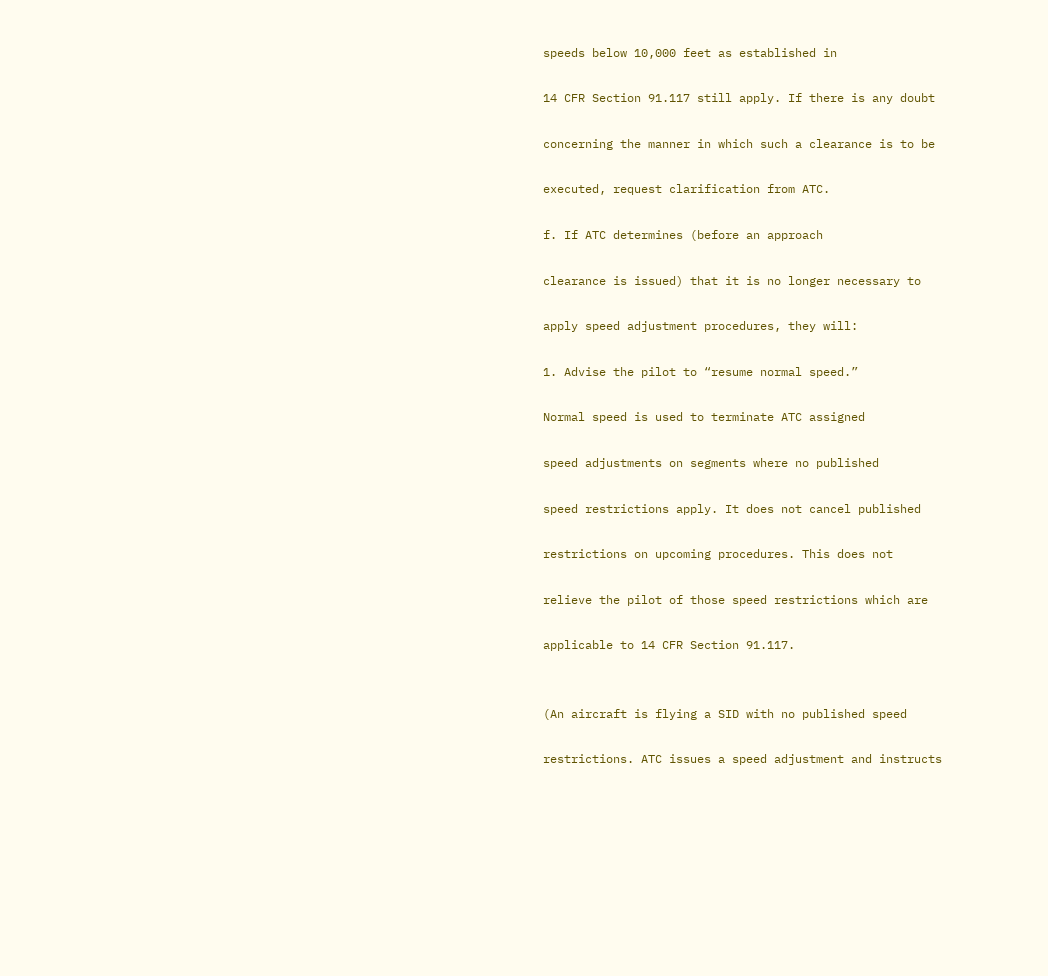speeds below 10,000 feet as established in

14 CFR Section 91.117 still apply. If there is any doubt

concerning the manner in which such a clearance is to be

executed, request clarification from ATC.

f. If ATC determines (before an approach

clearance is issued) that it is no longer necessary to

apply speed adjustment procedures, they will:

1. Advise the pilot to “resume normal speed.”

Normal speed is used to terminate ATC assigned

speed adjustments on segments where no published

speed restrictions apply. It does not cancel published

restrictions on upcoming procedures. This does not

relieve the pilot of those speed restrictions which are

applicable to 14 CFR Section 91.117.


(An aircraft is flying a SID with no published speed

restrictions. ATC issues a speed adjustment and instructs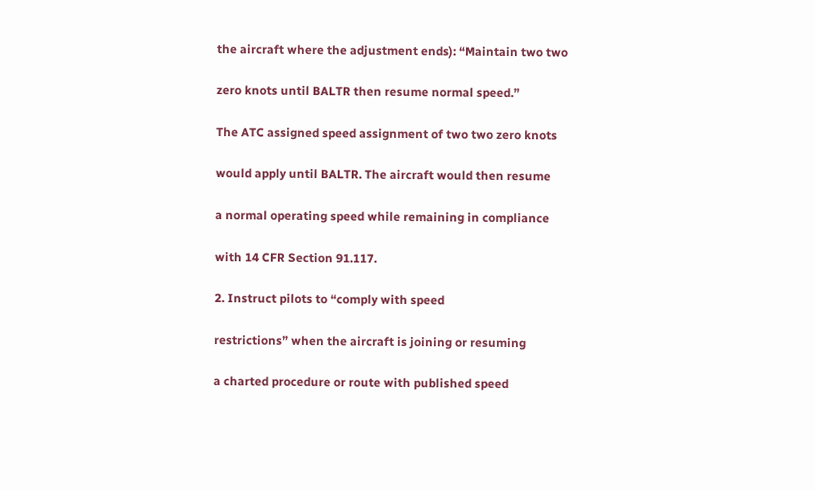the aircraft where the adjustment ends): “Maintain two two

zero knots until BALTR then resume normal speed.”

The ATC assigned speed assignment of two two zero knots

would apply until BALTR. The aircraft would then resume

a normal operating speed while remaining in compliance

with 14 CFR Section 91.117.

2. Instruct pilots to “comply with speed

restrictions” when the aircraft is joining or resuming

a charted procedure or route with published speed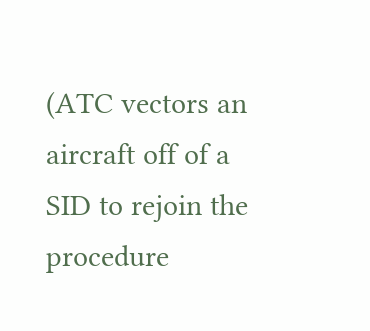(ATC vectors an aircraft off of a SID to rejoin the procedure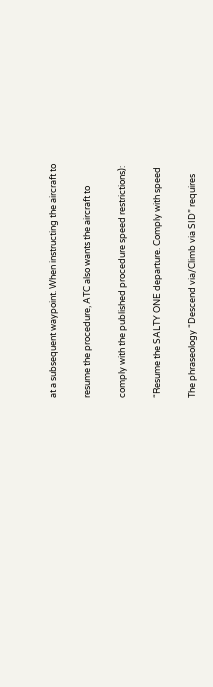at a subsequent waypoint. When instructing the aircraft to

resume the procedure, ATC also wants the aircraft to

comply with the published procedure speed restrictions):

“Resume the SALTY ONE departure. Comply with speed

The phraseology “Descend via/Climb via SID” requires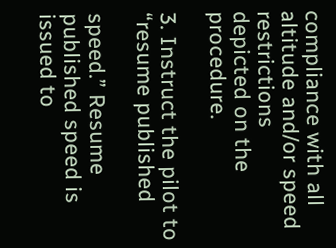compliance with all altitude and/or speed restrictions
depicted on the procedure.

3. Instruct the pilot to “resume published

speed.” Resume published speed is issued to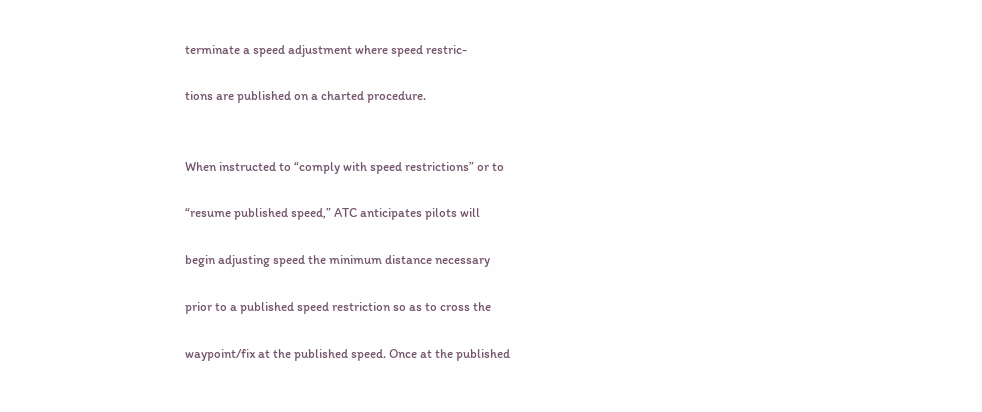terminate a speed adjustment where speed restric-

tions are published on a charted procedure.


When instructed to “comply with speed restrictions” or to

“resume published speed,” ATC anticipates pilots will

begin adjusting speed the minimum distance necessary

prior to a published speed restriction so as to cross the

waypoint/fix at the published speed. Once at the published